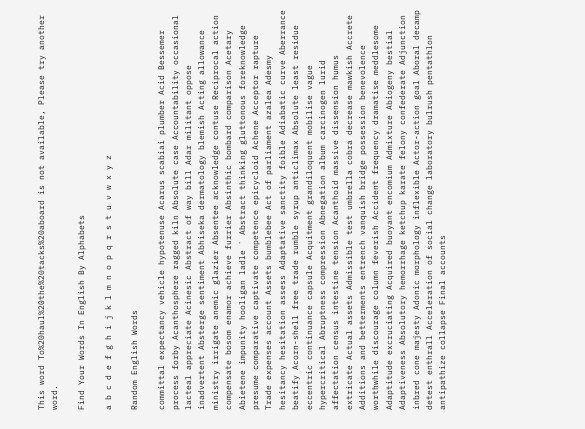This word To%20haul%20the%20tacks%20aboard is not available, Please try another word.

Find Your Words In English By Alphabets

a b c d e f g h i j k l m n o p q r s t u v w x y z

Random English Words

committal expectancy vehicle hypotenuse Acarus scabiai plumber Acid Bessemer process forby Acanthosphere ragged kiln Absolute case Accountability occasional lacteal appreciate Acinesic Abstract of way bill Adar militant oppose inadvertent Absterge sentiment Abhiseka dermatology blemish Acting allowance ministry irrigate anemic glazier Absentee acknowledge contuse Reciprocal action compensate bosom enamor achieve furrier Absinthic bombard comparison Acetary Abietene impunity hooligan ladle ` Abstract thinking gluttonous foreknowledge presume comparative captivate competence epicycloid Achene Acceptor rapture Trade expenses account Assets bumblebee Act of parliament azalea Adesmy hesitancy hesitation assess Adaptative sanctity foible Adiabatic curve Aberrance beatify Acorn-shell free trade rumble syrup anticlimax Absolute least residue eccentric continuance capsule Acquitment grandiloquent mobilise vague hypercritical Abruptness compression Abnegation album carcinogen lurid affectation census intestine tension Acanthoid massive dissension humus extricate Actual assets Admissible test umbrella cobra decrease mawkish Accrete Additions and betterments entrench vanquish bridge possession benevolence worthwhile discourage column feverish Accident frequency dramatise meddlesome Adaptitude excruciating Acquired buoyant encomium Admixture Abiogeny bestial Adaptiveness Absolutory hemorrhage ketchup karate felony confederate Adjunction inbred cone majesty Adonic morphology inflexible Actor-action goal Aboral decamp detest enthrall Acceleration of social change laboratory bulrush pentathlon antipathize collapse Final accounts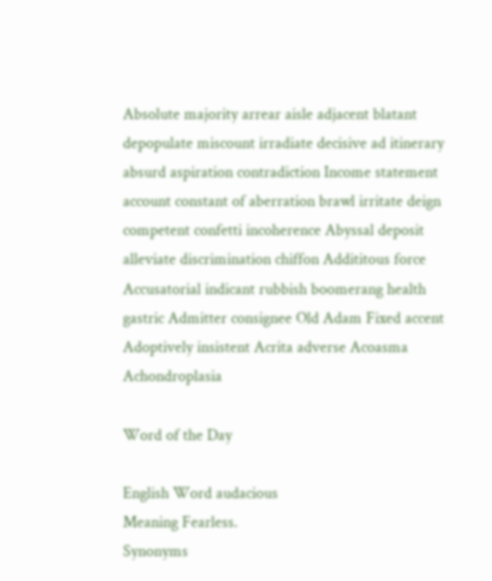Absolute majority arrear aisle adjacent blatant depopulate miscount irradiate decisive ad itinerary absurd aspiration contradiction Income statement account constant of aberration brawl irritate deign competent confetti incoherence Abyssal deposit alleviate discrimination chiffon Addititous force Accusatorial indicant rubbish boomerang health gastric Admitter consignee Old Adam Fixed accent Adoptively insistent Acrita adverse Acoasma Achondroplasia

Word of the Day

English Word audacious
Meaning Fearless.
Synonyms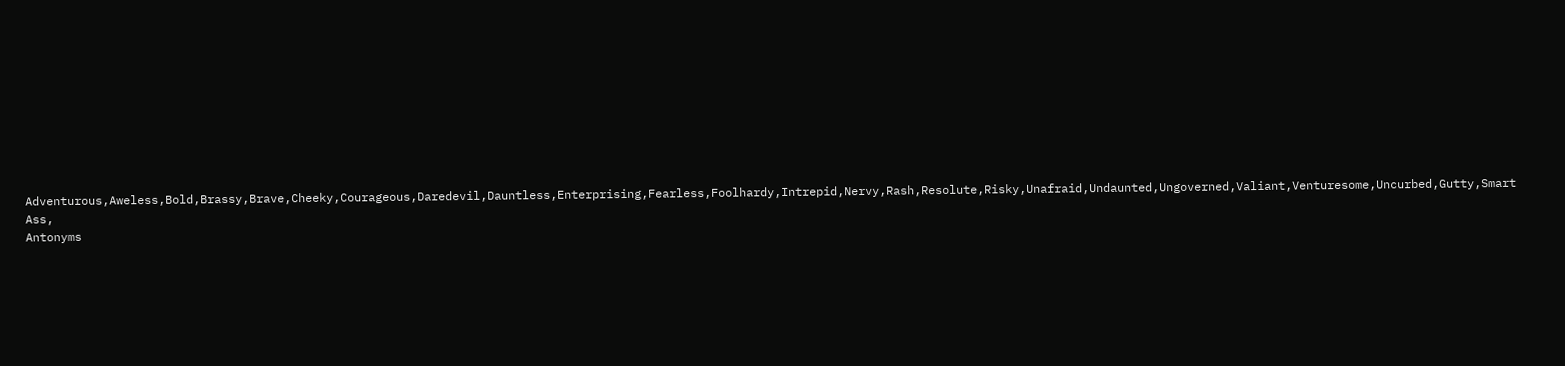Adventurous,Aweless,Bold,Brassy,Brave,Cheeky,Courageous,Daredevil,Dauntless,Enterprising,Fearless,Foolhardy,Intrepid,Nervy,Rash,Resolute,Risky,Unafraid,Undaunted,Ungoverned,Valiant,Venturesome,Uncurbed,Gutty,Smart Ass,
Antonyms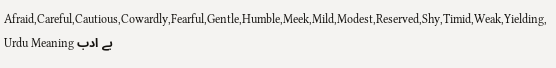Afraid,Careful,Cautious,Cowardly,Fearful,Gentle,Humble,Meek,Mild,Modest,Reserved,Shy,Timid,Weak,Yielding,
Urdu Meaning بے ادب